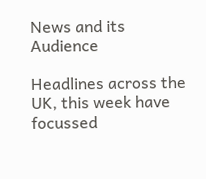News and its Audience

Headlines across the UK, this week have focussed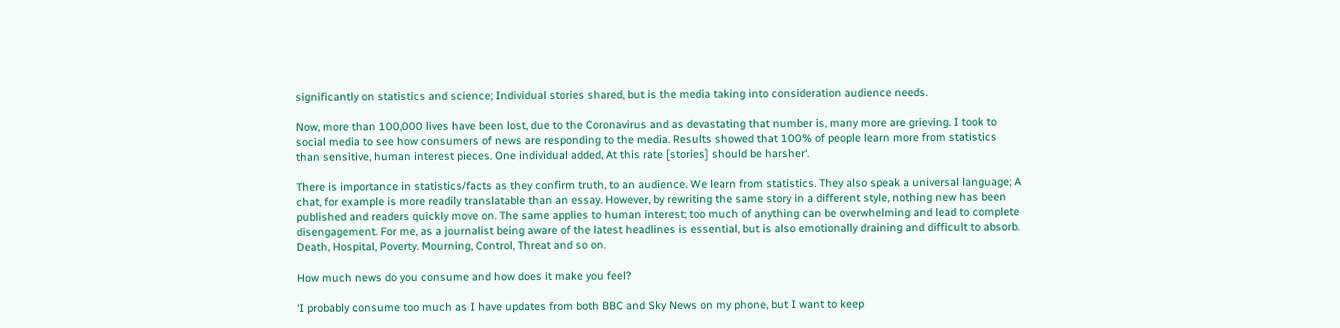significantly on statistics and science; Individual stories shared, but is the media taking into consideration audience needs.

Now, more than 100,000 lives have been lost, due to the Coronavirus and as devastating that number is, many more are grieving. I took to social media to see how consumers of news are responding to the media. Results showed that 100% of people learn more from statistics than sensitive, human interest pieces. One individual added, At this rate [stories] should be harsher‘.

There is importance in statistics/facts as they confirm truth, to an audience. We learn from statistics. They also speak a universal language; A chat, for example is more readily translatable than an essay. However, by rewriting the same story in a different style, nothing new has been published and readers quickly move on. The same applies to human interest; too much of anything can be overwhelming and lead to complete disengagement. For me, as a journalist being aware of the latest headlines is essential, but is also emotionally draining and difficult to absorb. Death, Hospital, Poverty. Mourning, Control, Threat and so on.

How much news do you consume and how does it make you feel?

‘I probably consume too much as I have updates from both BBC and Sky News on my phone, but I want to keep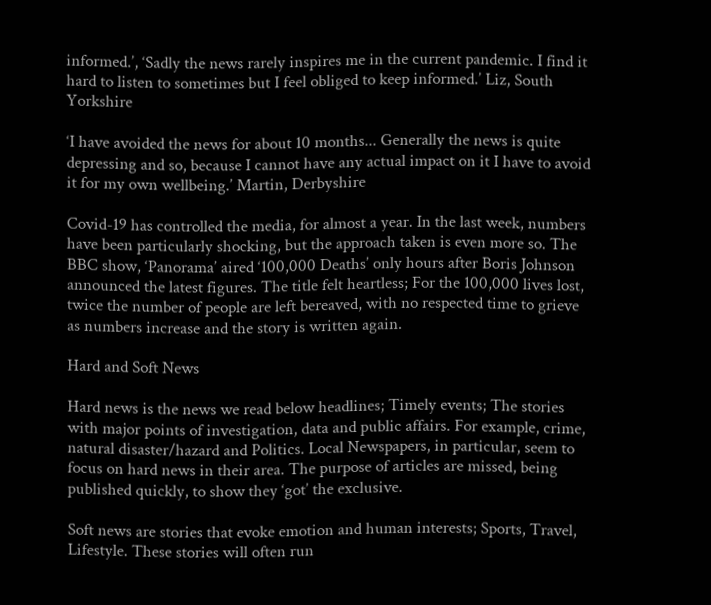informed.’, ‘Sadly the news rarely inspires me in the current pandemic. I find it hard to listen to sometimes but I feel obliged to keep informed.’ Liz, South Yorkshire

‘I have avoided the news for about 10 months... Generally the news is quite depressing and so, because I cannot have any actual impact on it I have to avoid it for my own wellbeing.’ Martin, Derbyshire

Covid-19 has controlled the media, for almost a year. In the last week, numbers have been particularly shocking, but the approach taken is even more so. The BBC show, ‘Panorama’ aired ‘100,000 Deaths’ only hours after Boris Johnson announced the latest figures. The title felt heartless; For the 100,000 lives lost, twice the number of people are left bereaved, with no respected time to grieve as numbers increase and the story is written again.

Hard and Soft News

Hard news is the news we read below headlines; Timely events; The stories with major points of investigation, data and public affairs. For example, crime, natural disaster/hazard and Politics. Local Newspapers, in particular, seem to focus on hard news in their area. The purpose of articles are missed, being published quickly, to show they ‘got’ the exclusive.

Soft news are stories that evoke emotion and human interests; Sports, Travel, Lifestyle. These stories will often run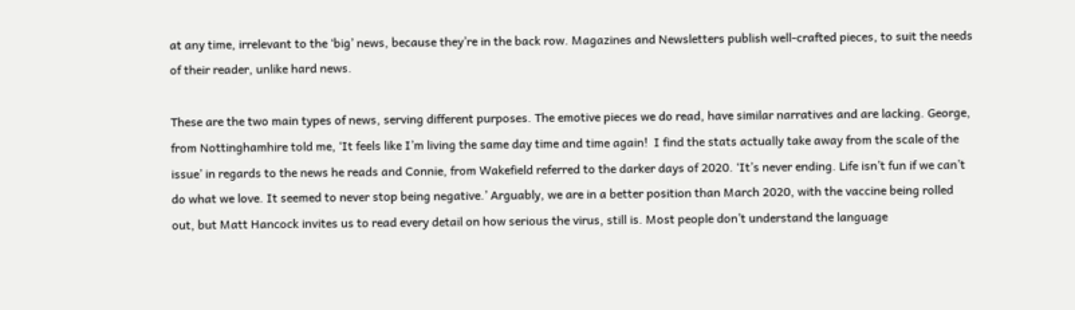at any time, irrelevant to the ‘big’ news, because they’re in the back row. Magazines and Newsletters publish well-crafted pieces, to suit the needs of their reader, unlike hard news.

These are the two main types of news, serving different purposes. The emotive pieces we do read, have similar narratives and are lacking. George, from Nottinghamhire told me, ‘It feels like I’m living the same day time and time again!  I find the stats actually take away from the scale of the issue’ in regards to the news he reads and Connie, from Wakefield referred to the darker days of 2020. ‘It’s never ending. Life isn’t fun if we can’t do what we love. It seemed to never stop being negative.’ Arguably, we are in a better position than March 2020, with the vaccine being rolled out, but Matt Hancock invites us to read every detail on how serious the virus, still is. Most people don’t understand the language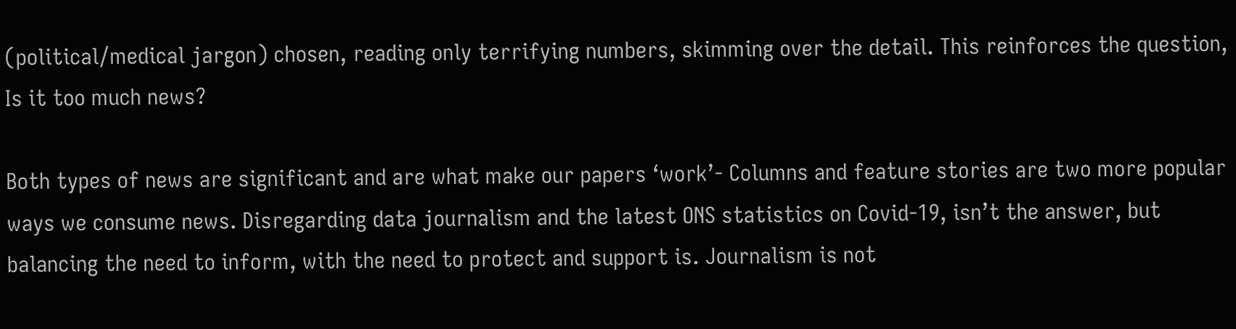(political/medical jargon) chosen, reading only terrifying numbers, skimming over the detail. This reinforces the question, Is it too much news?

Both types of news are significant and are what make our papers ‘work’- Columns and feature stories are two more popular ways we consume news. Disregarding data journalism and the latest ONS statistics on Covid-19, isn’t the answer, but balancing the need to inform, with the need to protect and support is. Journalism is not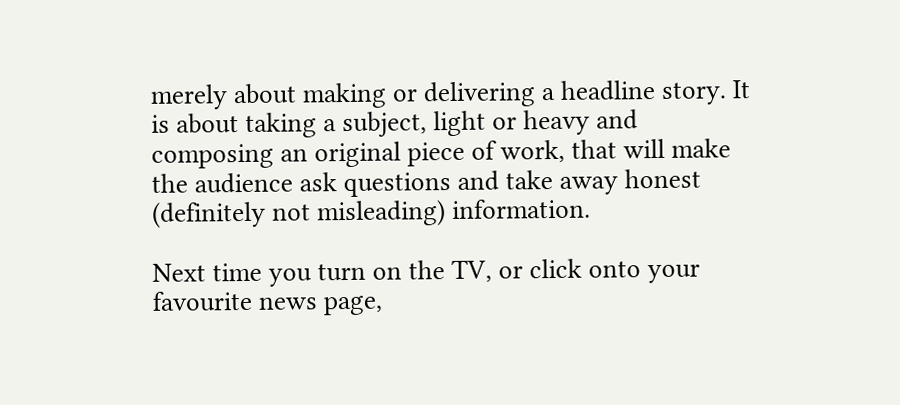merely about making or delivering a headline story. It is about taking a subject, light or heavy and composing an original piece of work, that will make the audience ask questions and take away honest (definitely not misleading) information.

Next time you turn on the TV, or click onto your favourite news page,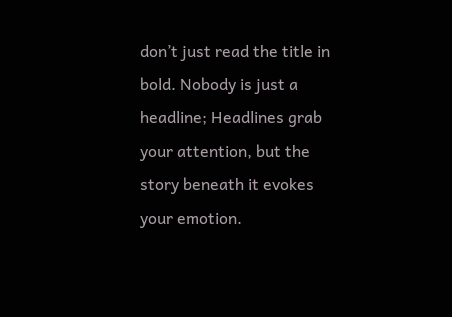don’t just read the title in bold. Nobody is just a headline; Headlines grab your attention, but the story beneath it evokes your emotion.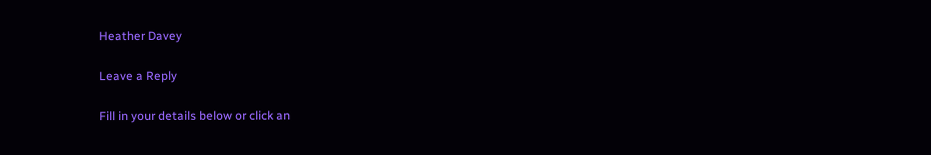Heather Davey

Leave a Reply

Fill in your details below or click an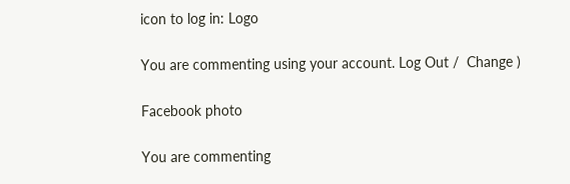icon to log in: Logo

You are commenting using your account. Log Out /  Change )

Facebook photo

You are commenting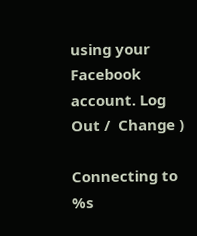using your Facebook account. Log Out /  Change )

Connecting to %s